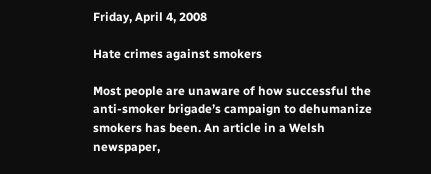Friday, April 4, 2008

Hate crimes against smokers

Most people are unaware of how successful the anti-smoker brigade’s campaign to dehumanize smokers has been. An article in a Welsh newspaper,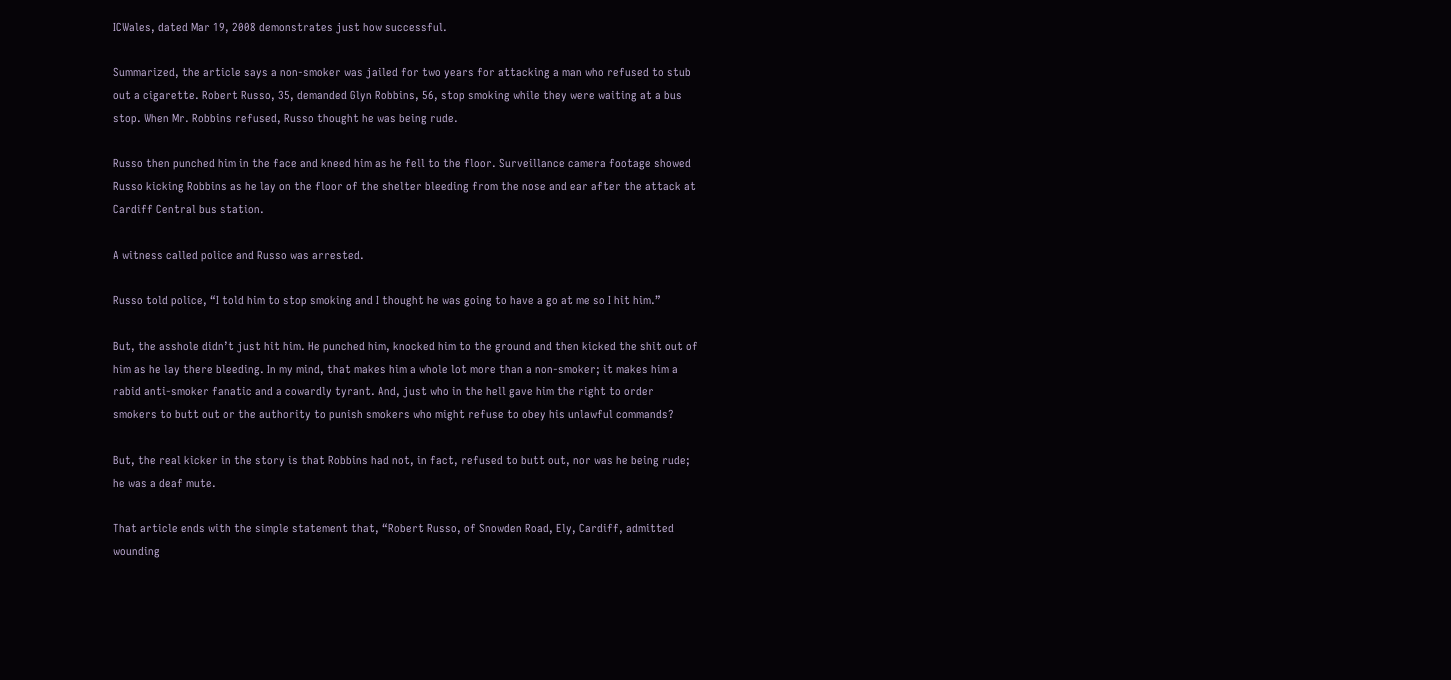ICWales, dated Mar 19, 2008 demonstrates just how successful.

Summarized, the article says a non-smoker was jailed for two years for attacking a man who refused to stub out a cigarette. Robert Russo, 35, demanded Glyn Robbins, 56, stop smoking while they were waiting at a bus stop. When Mr. Robbins refused, Russo thought he was being rude.

Russo then punched him in the face and kneed him as he fell to the floor. Surveillance camera footage showed Russo kicking Robbins as he lay on the floor of the shelter bleeding from the nose and ear after the attack at Cardiff Central bus station.

A witness called police and Russo was arrested.

Russo told police, “I told him to stop smoking and I thought he was going to have a go at me so I hit him.”

But, the asshole didn’t just hit him. He punched him, knocked him to the ground and then kicked the shit out of him as he lay there bleeding. In my mind, that makes him a whole lot more than a non-smoker; it makes him a rabid anti-smoker fanatic and a cowardly tyrant. And, just who in the hell gave him the right to order smokers to butt out or the authority to punish smokers who might refuse to obey his unlawful commands?

But, the real kicker in the story is that Robbins had not, in fact, refused to butt out, nor was he being rude; he was a deaf mute.

That article ends with the simple statement that, “Robert Russo, of Snowden Road, Ely, Cardiff, admitted wounding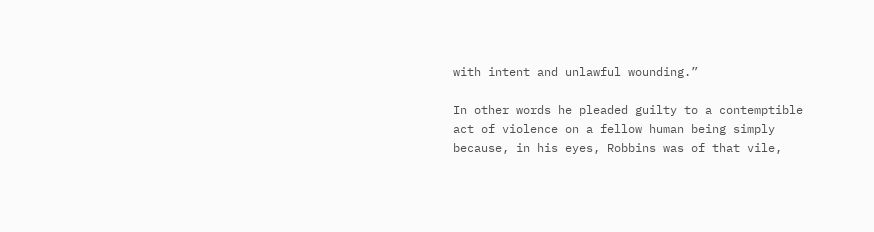with intent and unlawful wounding.”

In other words he pleaded guilty to a contemptible act of violence on a fellow human being simply because, in his eyes, Robbins was of that vile,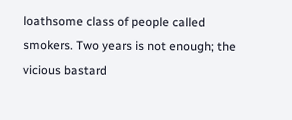loathsome class of people called smokers. Two years is not enough; the vicious bastard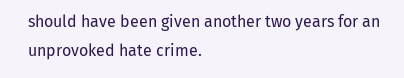should have been given another two years for an unprovoked hate crime.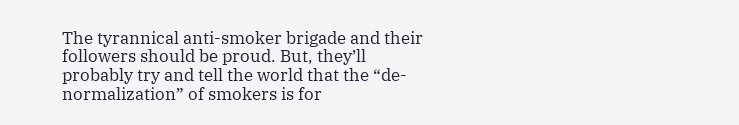The tyrannical anti-smoker brigade and their followers should be proud. But, they’ll probably try and tell the world that the “de-normalization” of smokers is for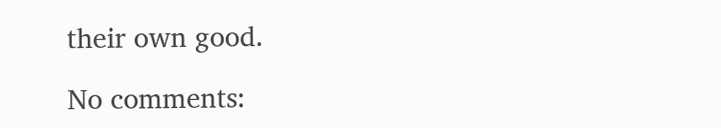their own good.

No comments: